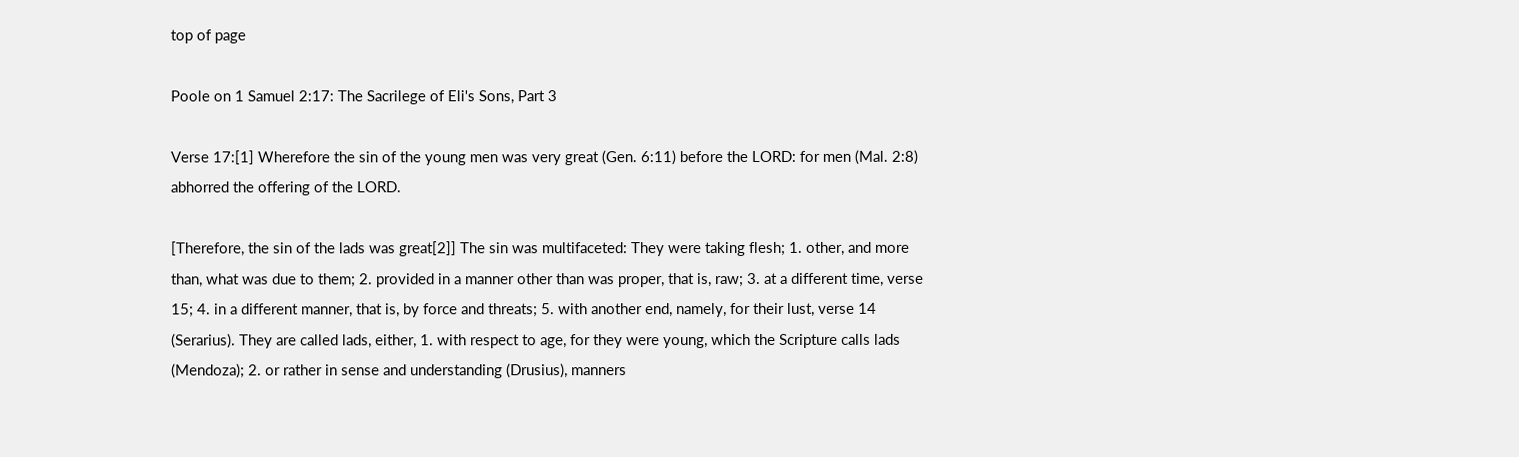top of page

Poole on 1 Samuel 2:17: The Sacrilege of Eli's Sons, Part 3

Verse 17:[1] Wherefore the sin of the young men was very great (Gen. 6:11) before the LORD: for men (Mal. 2:8) abhorred the offering of the LORD.

[Therefore, the sin of the lads was great[2]] The sin was multifaceted: They were taking flesh; 1. other, and more than, what was due to them; 2. provided in a manner other than was proper, that is, raw; 3. at a different time, verse 15; 4. in a different manner, that is, by force and threats; 5. with another end, namely, for their lust, verse 14 (Serarius). They are called lads, either, 1. with respect to age, for they were young, which the Scripture calls lads (Mendoza); 2. or rather in sense and understanding (Drusius), manners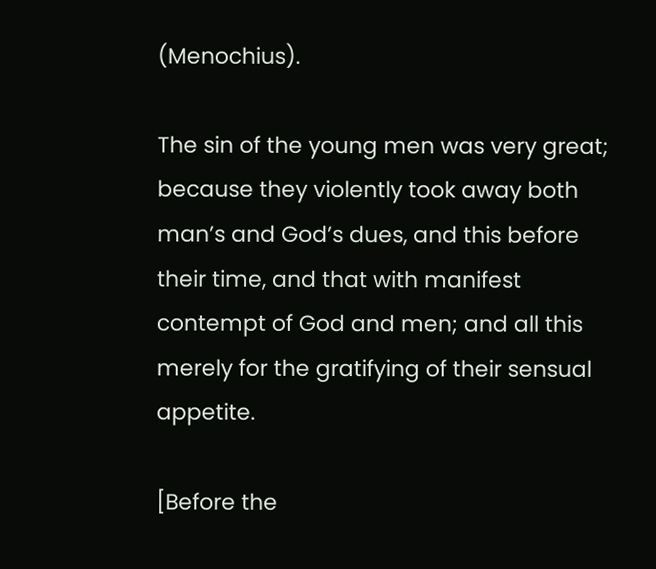(Menochius).

The sin of the young men was very great; because they violently took away both man’s and God’s dues, and this before their time, and that with manifest contempt of God and men; and all this merely for the gratifying of their sensual appetite.

[Before the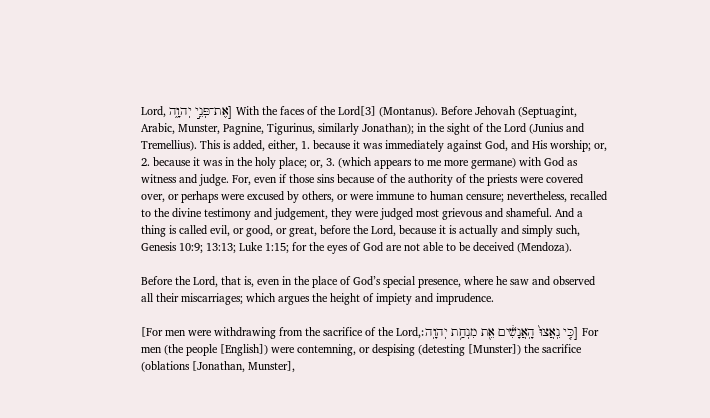Lord, אֶת־פְּנֵ֣י יְהוָ֑ה] With the faces of the Lord[3] (Montanus). Before Jehovah (Septuagint, Arabic, Munster, Pagnine, Tigurinus, similarly Jonathan); in the sight of the Lord (Junius and Tremellius). This is added, either, 1. because it was immediately against God, and His worship; or, 2. because it was in the holy place; or, 3. (which appears to me more germane) with God as witness and judge. For, even if those sins because of the authority of the priests were covered over, or perhaps were excused by others, or were immune to human censure; nevertheless, recalled to the divine testimony and judgement, they were judged most grievous and shameful. And a thing is called evil, or good, or great, before the Lord, because it is actually and simply such, Genesis 10:9; 13:13; Luke 1:15; for the eyes of God are not able to be deceived (Mendoza).

Before the Lord, that is, even in the place of God’s special presence, where he saw and observed all their miscarriages; which argues the height of impiety and imprudence.

[For men were withdrawing from the sacrifice of the Lord,כִּ֤י נִֽאֲצוּ֙ הָֽאֲנָשִׁ֔ים אֵ֖ת מִנְחַ֥ת יְהוָֽה׃] For men (the people [English]) were contemning, or despising (detesting [Munster]) the sacrifice (oblations [Jonathan, Munster],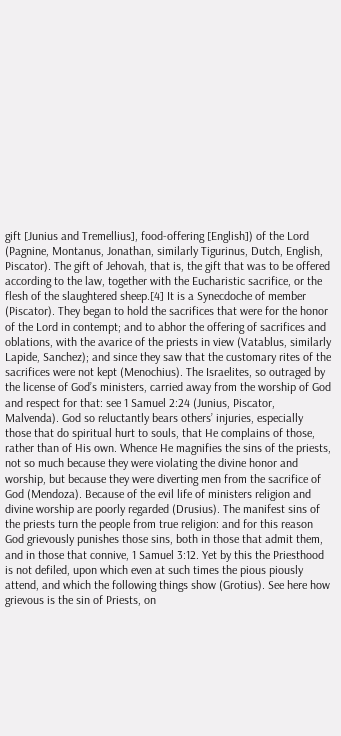gift [Junius and Tremellius], food-offering [English]) of the Lord (Pagnine, Montanus, Jonathan, similarly Tigurinus, Dutch, English, Piscator). The gift of Jehovah, that is, the gift that was to be offered according to the law, together with the Eucharistic sacrifice, or the flesh of the slaughtered sheep.[4] It is a Synecdoche of member (Piscator). They began to hold the sacrifices that were for the honor of the Lord in contempt; and to abhor the offering of sacrifices and oblations, with the avarice of the priests in view (Vatablus, similarly Lapide, Sanchez); and since they saw that the customary rites of the sacrifices were not kept (Menochius). The Israelites, so outraged by the license of God’s ministers, carried away from the worship of God and respect for that: see 1 Samuel 2:24 (Junius, Piscator, Malvenda). God so reluctantly bears others’ injuries, especially those that do spiritual hurt to souls, that He complains of those, rather than of His own. Whence He magnifies the sins of the priests, not so much because they were violating the divine honor and worship, but because they were diverting men from the sacrifice of God (Mendoza). Because of the evil life of ministers religion and divine worship are poorly regarded (Drusius). The manifest sins of the priests turn the people from true religion: and for this reason God grievously punishes those sins, both in those that admit them, and in those that connive, 1 Samuel 3:12. Yet by this the Priesthood is not defiled, upon which even at such times the pious piously attend, and which the following things show (Grotius). See here how grievous is the sin of Priests, on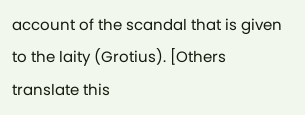account of the scandal that is given to the laity (Grotius). [Others translate this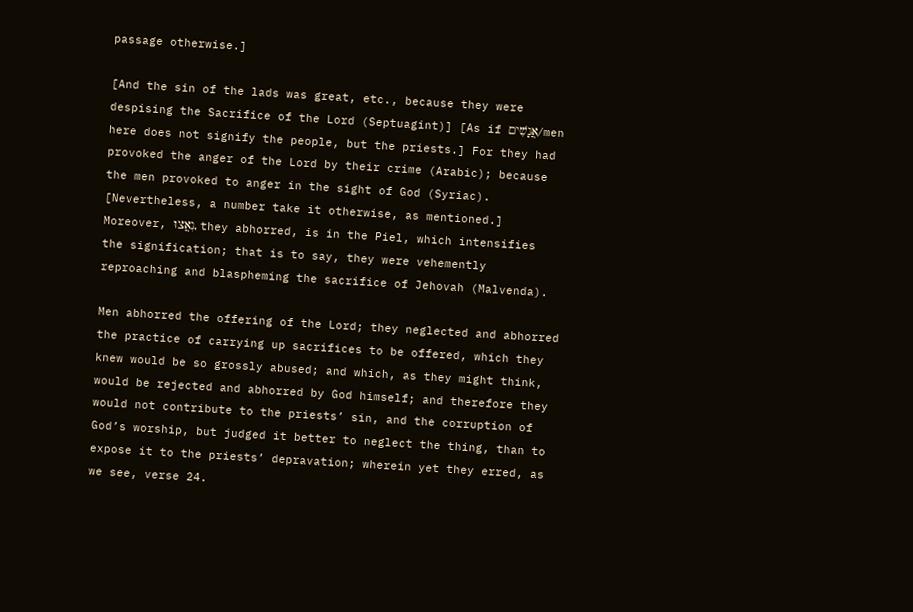passage otherwise.]

[And the sin of the lads was great, etc., because they were despising the Sacrifice of the Lord (Septuagint)] [As if אֲנָשִׁים/men here does not signify the people, but the priests.] For they had provoked the anger of the Lord by their crime (Arabic); because the men provoked to anger in the sight of God (Syriac). [Nevertheless, a number take it otherwise, as mentioned.] Moreover, נִאֲצוּ, they abhorred, is in the Piel, which intensifies the signification; that is to say, they were vehemently reproaching and blaspheming the sacrifice of Jehovah (Malvenda).

Men abhorred the offering of the Lord; they neglected and abhorred the practice of carrying up sacrifices to be offered, which they knew would be so grossly abused; and which, as they might think, would be rejected and abhorred by God himself; and therefore they would not contribute to the priests’ sin, and the corruption of God’s worship, but judged it better to neglect the thing, than to expose it to the priests’ depravation; wherein yet they erred, as we see, verse 24.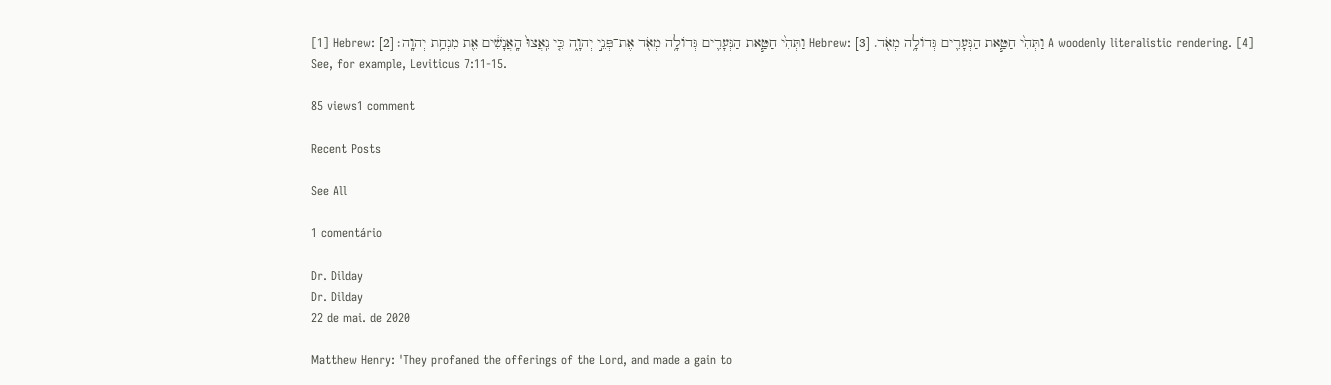[1] Hebrew: וַתְּהִ֙י חַטַּ֧את הַנְּעָרִ֛ים גְּדוֹלָ֥ה מְאֹ֖ד אֶת־פְּנֵ֣י יְהוָ֑ה כִּ֤י נִֽאֲצוּ֙ הָֽאֲנָשִׁ֔ים אֵ֖ת מִנְחַ֥ת יְהוָֽה׃ [2] Hebrew: וַתְּהִ֙י חַטַּ֧את הַנְּעָרִ֛ים גְּדוֹלָ֥ה מְאֹ֖ד. [3] A woodenly literalistic rendering. [4] See, for example, Leviticus 7:11-15.

85 views1 comment

Recent Posts

See All

1 comentário

Dr. Dilday
Dr. Dilday
22 de mai. de 2020

Matthew Henry: 'They profaned the offerings of the Lord, and made a gain to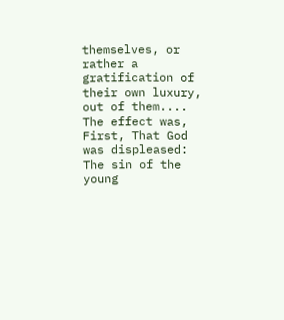themselves, or rather a gratification of their own luxury, out of them.... The effect was, First, That God was displeased: The sin of the young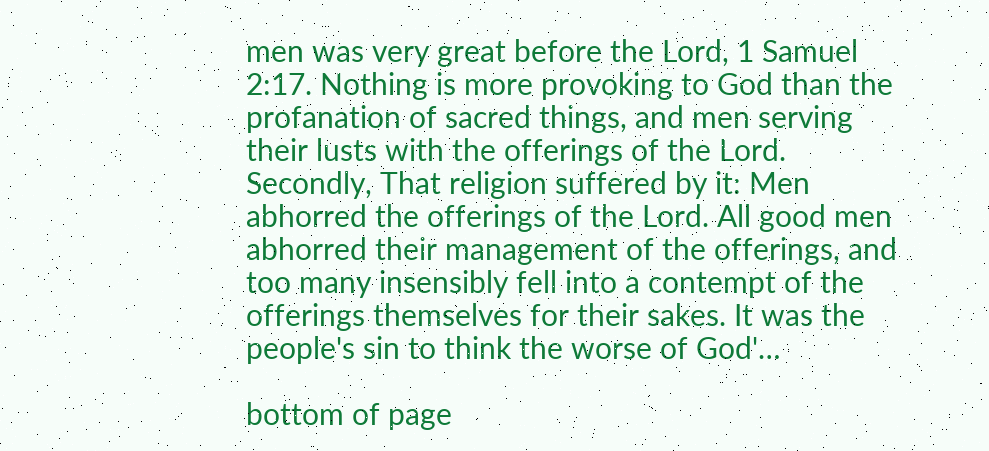men was very great before the Lord, 1 Samuel 2:17. Nothing is more provoking to God than the profanation of sacred things, and men serving their lusts with the offerings of the Lord. Secondly, That religion suffered by it: Men abhorred the offerings of the Lord. All good men abhorred their management of the offerings, and too many insensibly fell into a contempt of the offerings themselves for their sakes. It was the people's sin to think the worse of God'…

bottom of page